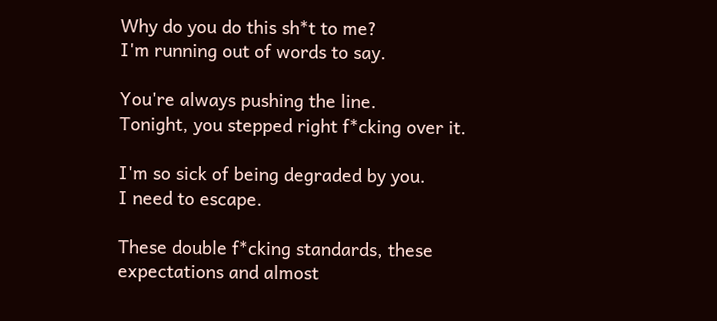Why do you do this sh*t to me?
I'm running out of words to say.

You're always pushing the line.
Tonight, you stepped right f*cking over it.

I'm so sick of being degraded by you.
I need to escape.

These double f*cking standards, these expectations and almost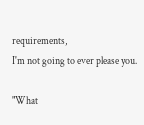requirements,
I'm not going to ever please you.

"What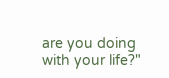are you doing with your life?"